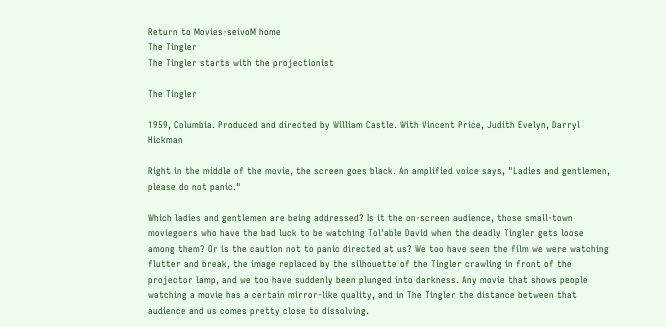Return to Movies-seivoM home
The Tingler
The Tingler starts with the projectionist

The Tingler

1959, Columbia. Produced and directed by William Castle. With Vincent Price, Judith Evelyn, Darryl Hickman

Right in the middle of the movie, the screen goes black. An amplified voice says, "Ladies and gentlemen, please do not panic."

Which ladies and gentlemen are being addressed? Is it the on-screen audience, those small-town moviegoers who have the bad luck to be watching Tol'able David when the deadly Tingler gets loose among them? Or is the caution not to panic directed at us? We too have seen the film we were watching flutter and break, the image replaced by the silhouette of the Tingler crawling in front of the projector lamp, and we too have suddenly been plunged into darkness. Any movie that shows people watching a movie has a certain mirror-like quality, and in The Tingler the distance between that audience and us comes pretty close to dissolving.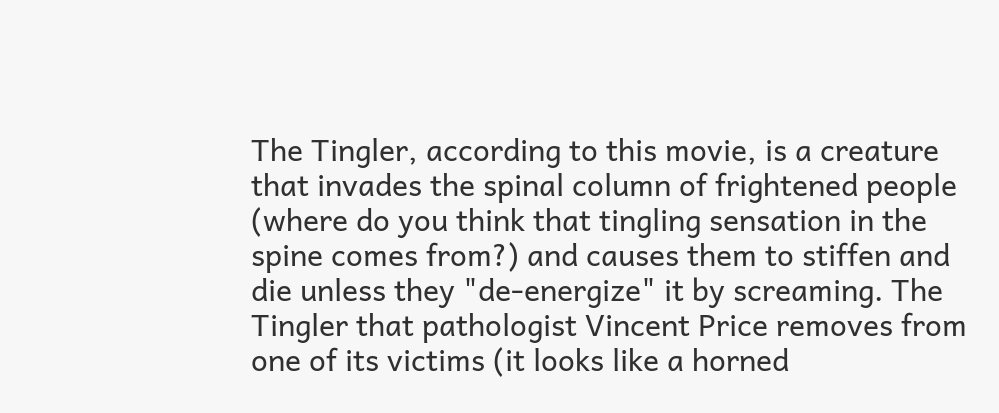The Tingler, according to this movie, is a creature that invades the spinal column of frightened people (where do you think that tingling sensation in the spine comes from?) and causes them to stiffen and die unless they "de-energize" it by screaming. The Tingler that pathologist Vincent Price removes from one of its victims (it looks like a horned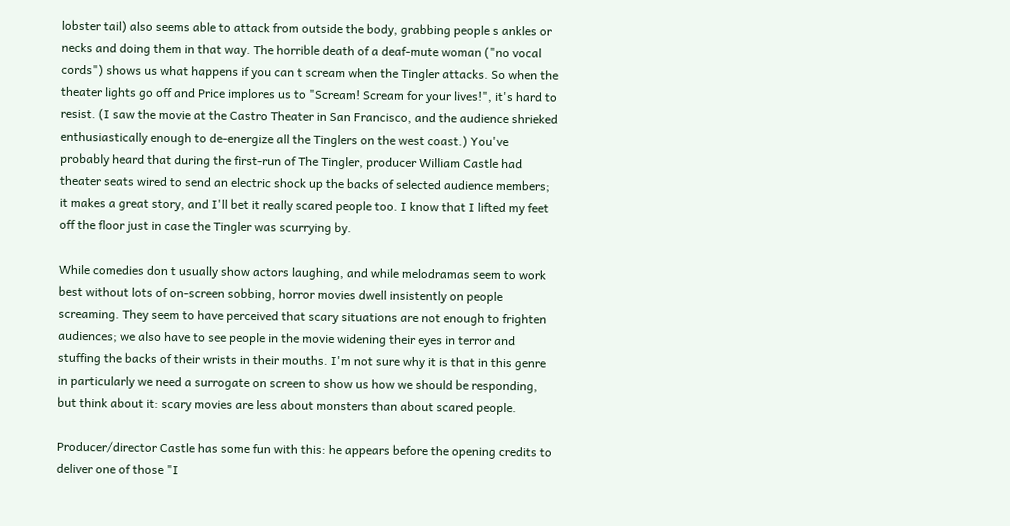lobster tail) also seems able to attack from outside the body, grabbing people s ankles or necks and doing them in that way. The horrible death of a deaf-mute woman ("no vocal cords") shows us what happens if you can t scream when the Tingler attacks. So when the theater lights go off and Price implores us to "Scream! Scream for your lives!", it's hard to resist. (I saw the movie at the Castro Theater in San Francisco, and the audience shrieked enthusiastically enough to de-energize all the Tinglers on the west coast.) You've probably heard that during the first-run of The Tingler, producer William Castle had theater seats wired to send an electric shock up the backs of selected audience members; it makes a great story, and I'll bet it really scared people too. I know that I lifted my feet off the floor just in case the Tingler was scurrying by.

While comedies don t usually show actors laughing, and while melodramas seem to work best without lots of on-screen sobbing, horror movies dwell insistently on people screaming. They seem to have perceived that scary situations are not enough to frighten audiences; we also have to see people in the movie widening their eyes in terror and stuffing the backs of their wrists in their mouths. I'm not sure why it is that in this genre in particularly we need a surrogate on screen to show us how we should be responding, but think about it: scary movies are less about monsters than about scared people.

Producer/director Castle has some fun with this: he appears before the opening credits to deliver one of those "I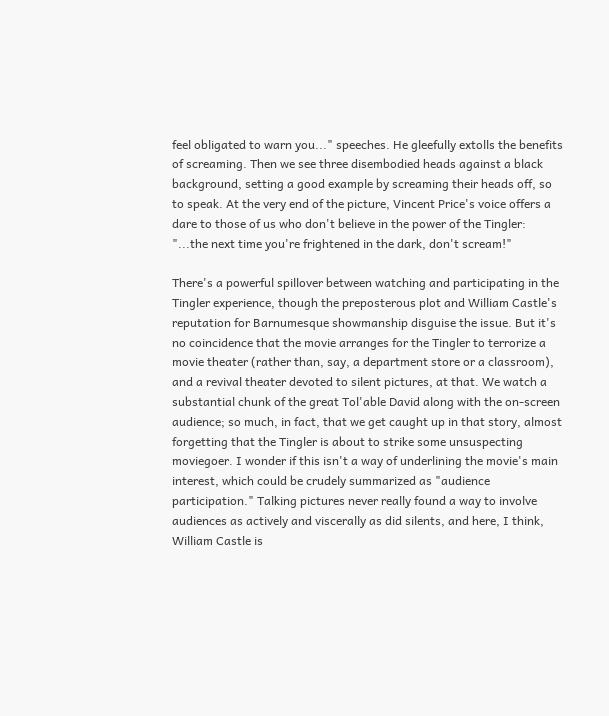feel obligated to warn you..." speeches. He gleefully extolls the benefits of screaming. Then we see three disembodied heads against a black background, setting a good example by screaming their heads off, so to speak. At the very end of the picture, Vincent Price's voice offers a dare to those of us who don't believe in the power of the Tingler: "...the next time you're frightened in the dark, don't scream!"

There's a powerful spillover between watching and participating in the Tingler experience, though the preposterous plot and William Castle's reputation for Barnumesque showmanship disguise the issue. But it's no coincidence that the movie arranges for the Tingler to terrorize a movie theater (rather than, say, a department store or a classroom), and a revival theater devoted to silent pictures, at that. We watch a substantial chunk of the great Tol'able David along with the on-screen audience; so much, in fact, that we get caught up in that story, almost forgetting that the Tingler is about to strike some unsuspecting moviegoer. I wonder if this isn't a way of underlining the movie's main interest, which could be crudely summarized as "audience participation." Talking pictures never really found a way to involve audiences as actively and viscerally as did silents, and here, I think, William Castle is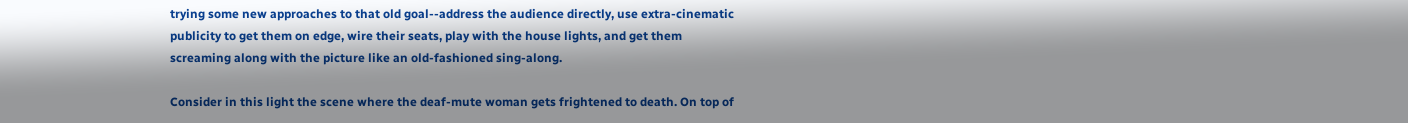trying some new approaches to that old goal--address the audience directly, use extra-cinematic publicity to get them on edge, wire their seats, play with the house lights, and get them screaming along with the picture like an old-fashioned sing-along.

Consider in this light the scene where the deaf-mute woman gets frightened to death. On top of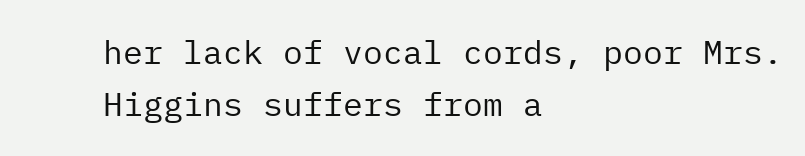her lack of vocal cords, poor Mrs. Higgins suffers from a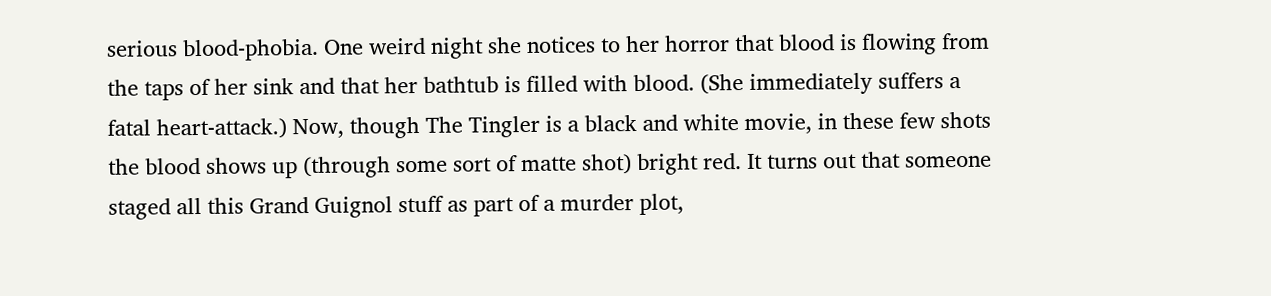serious blood-phobia. One weird night she notices to her horror that blood is flowing from the taps of her sink and that her bathtub is filled with blood. (She immediately suffers a fatal heart-attack.) Now, though The Tingler is a black and white movie, in these few shots the blood shows up (through some sort of matte shot) bright red. It turns out that someone staged all this Grand Guignol stuff as part of a murder plot,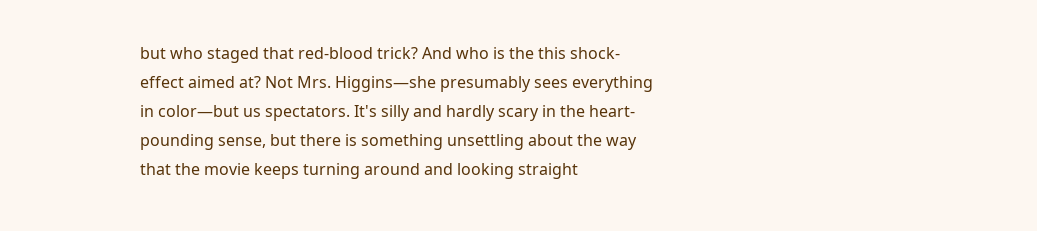but who staged that red-blood trick? And who is the this shock-effect aimed at? Not Mrs. Higgins—she presumably sees everything in color—but us spectators. It's silly and hardly scary in the heart-pounding sense, but there is something unsettling about the way that the movie keeps turning around and looking straight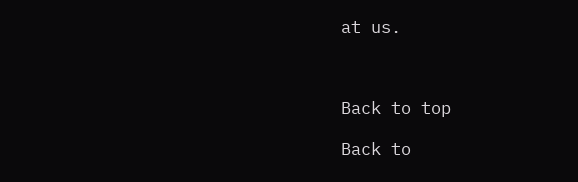at us.



Back to top

Back to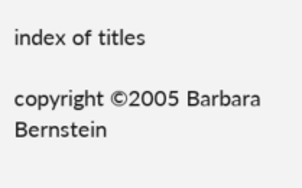index of titles

copyright ©2005 Barbara Bernstein